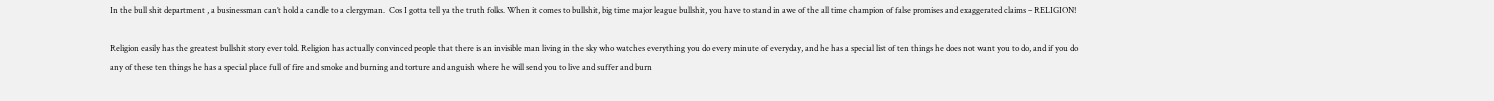In the bull shit department , a businessman can’t hold a candle to a clergyman.  Cos I gotta tell ya the truth folks. When it comes to bullshit, big time major league bullshit, you have to stand in awe of the all time champion of false promises and exaggerated claims – RELIGION!

Religion easily has the greatest bullshit story ever told. Religion has actually convinced people that there is an invisible man living in the sky who watches everything you do every minute of everyday, and he has a special list of ten things he does not want you to do, and if you do any of these ten things he has a special place full of fire and smoke and burning and torture and anguish where he will send you to live and suffer and burn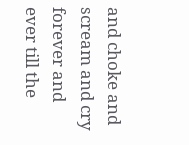and choke and scream and cry forever and ever till the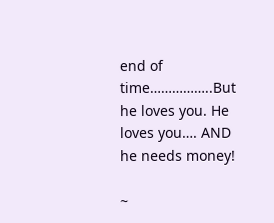end of time……………..But he loves you. He loves you…. AND he needs money!

~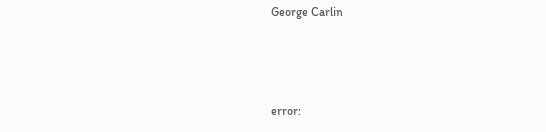George Carlin



error: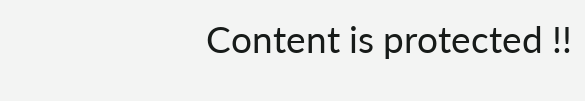Content is protected !!